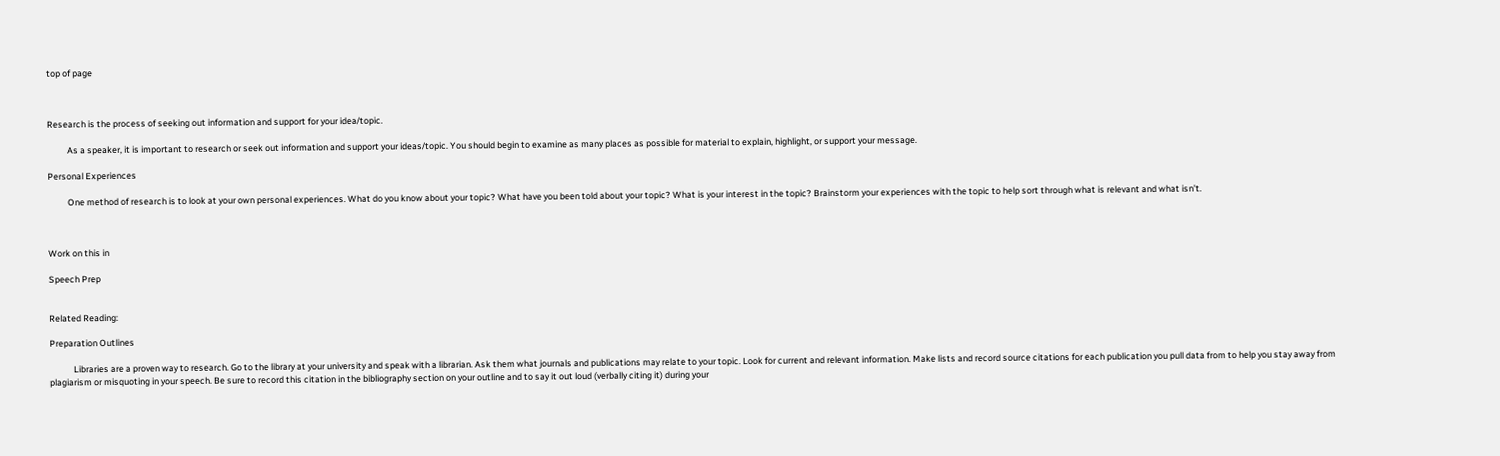top of page



Research is the process of seeking out information and support for your idea/topic.

          As a speaker, it is important to research or seek out information and support your ideas/topic. You should begin to examine as many places as possible for material to explain, highlight, or support your message.

Personal Experiences

          One method of research is to look at your own personal experiences. What do you know about your topic? What have you been told about your topic? What is your interest in the topic? Brainstorm your experiences with the topic to help sort through what is relevant and what isn’t.



Work on this in

Speech Prep


Related Reading:

Preparation Outlines

            Libraries are a proven way to research. Go to the library at your university and speak with a librarian. Ask them what journals and publications may relate to your topic. Look for current and relevant information. Make lists and record source citations for each publication you pull data from to help you stay away from plagiarism or misquoting in your speech. Be sure to record this citation in the bibliography section on your outline and to say it out loud (verbally citing it) during your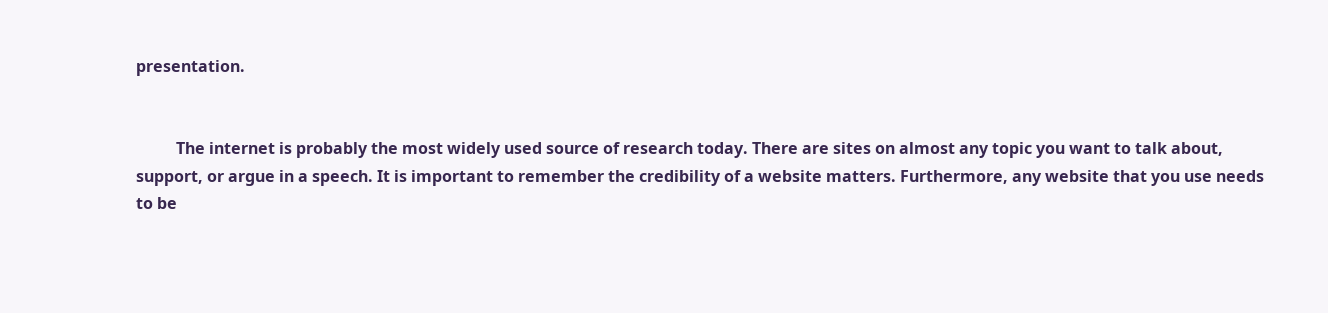presentation.


          The internet is probably the most widely used source of research today. There are sites on almost any topic you want to talk about, support, or argue in a speech. It is important to remember the credibility of a website matters. Furthermore, any website that you use needs to be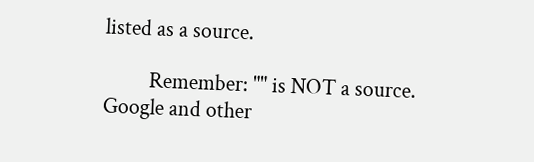listed as a source.

         Remember: "" is NOT a source. Google and other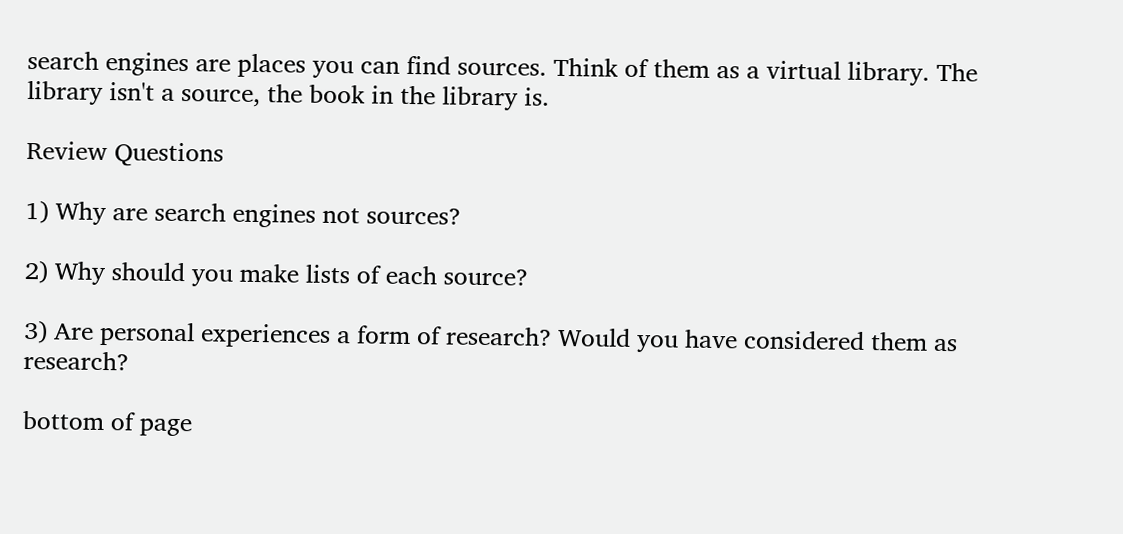search engines are places you can find sources. Think of them as a virtual library. The library isn't a source, the book in the library is.

Review Questions

1) Why are search engines not sources?

2) Why should you make lists of each source?

3) Are personal experiences a form of research? Would you have considered them as research?

bottom of page